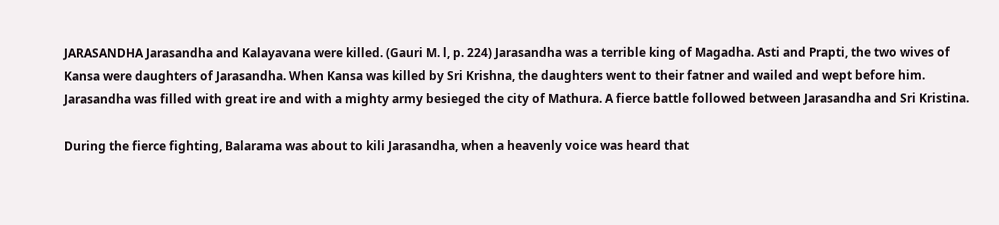JARASANDHA Jarasandha and Kalayavana were killed. (Gauri M. l, p. 224) Jarasandha was a terrible king of Magadha. Asti and Prapti, the two wives of Kansa were daughters of Jarasandha. When Kansa was killed by Sri Krishna, the daughters went to their fatner and wailed and wept before him. Jarasandha was filled with great ire and with a mighty army besieged the city of Mathura. A fierce battle followed between Jarasandha and Sri Kristina.

During the fierce fighting, Balarama was about to kili Jarasandha, when a heavenly voice was heard that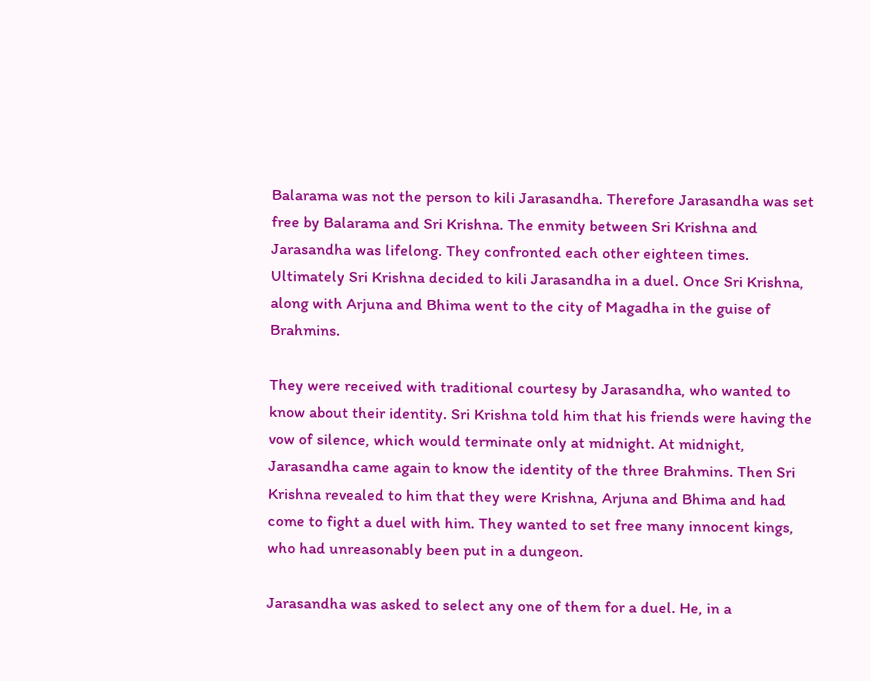Balarama was not the person to kili Jarasandha. Therefore Jarasandha was set free by Balarama and Sri Krishna. The enmity between Sri Krishna and Jarasandha was lifelong. They confronted each other eighteen times. Ultimately Sri Krishna decided to kili Jarasandha in a duel. Once Sri Krishna, along with Arjuna and Bhima went to the city of Magadha in the guise of Brahmins.

They were received with traditional courtesy by Jarasandha, who wanted to know about their identity. Sri Krishna told him that his friends were having the vow of silence, which would terminate only at midnight. At midnight, Jarasandha came again to know the identity of the three Brahmins. Then Sri Krishna revealed to him that they were Krishna, Arjuna and Bhima and had come to fight a duel with him. They wanted to set free many innocent kings, who had unreasonably been put in a dungeon.

Jarasandha was asked to select any one of them for a duel. He, in a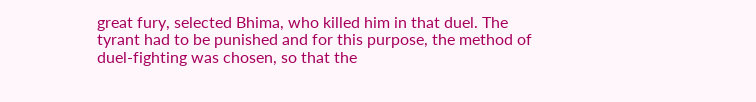great fury, selected Bhima, who killed him in that duel. The tyrant had to be punished and for this purpose, the method of duel-fighting was chosen, so that the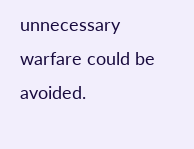unnecessary warfare could be avoided.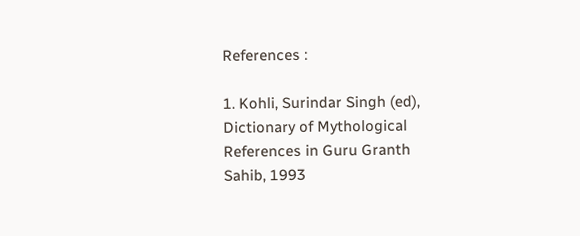References :

1. Kohli, Surindar Singh (ed), Dictionary of Mythological References in Guru Granth Sahib, 1993